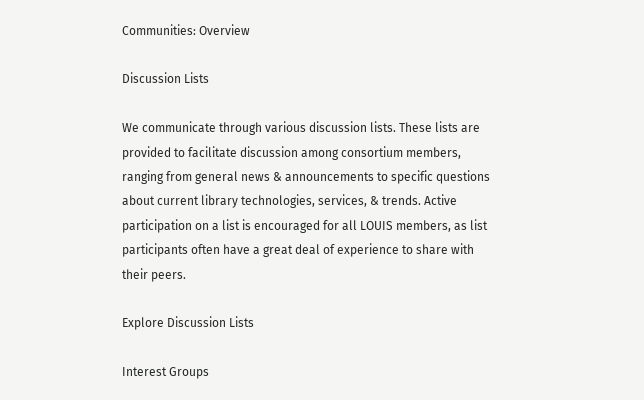Communities: Overview

Discussion Lists

We communicate through various discussion lists. These lists are provided to facilitate discussion among consortium members, ranging from general news & announcements to specific questions about current library technologies, services, & trends. Active participation on a list is encouraged for all LOUIS members, as list participants often have a great deal of experience to share with their peers.

Explore Discussion Lists

Interest Groups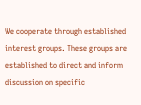We cooperate through established interest groups. These groups are established to direct and inform discussion on specific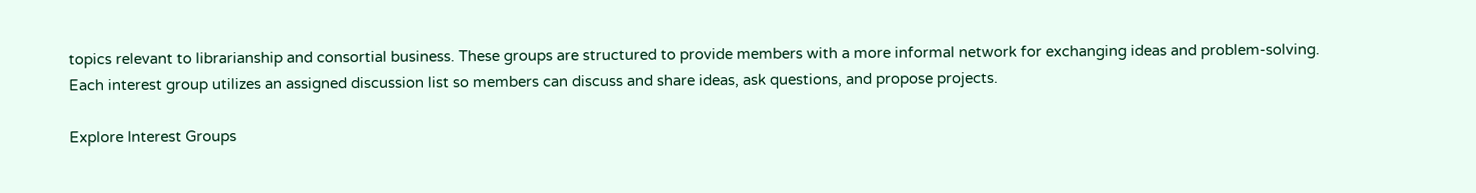topics relevant to librarianship and consortial business. These groups are structured to provide members with a more informal network for exchanging ideas and problem-solving. Each interest group utilizes an assigned discussion list so members can discuss and share ideas, ask questions, and propose projects.

Explore Interest Groups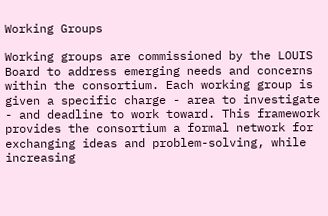Working Groups

Working groups are commissioned by the LOUIS Board to address emerging needs and concerns within the consortium. Each working group is given a specific charge - area to investigate - and deadline to work toward. This framework provides the consortium a formal network for exchanging ideas and problem-solving, while increasing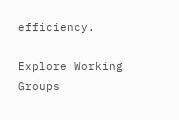efficiency.

Explore Working Groups